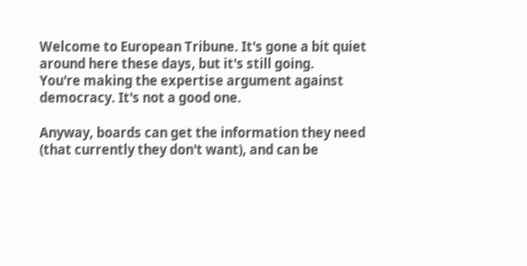Welcome to European Tribune. It's gone a bit quiet around here these days, but it's still going.
You're making the expertise argument against democracy. It's not a good one.

Anyway, boards can get the information they need (that currently they don't want), and can be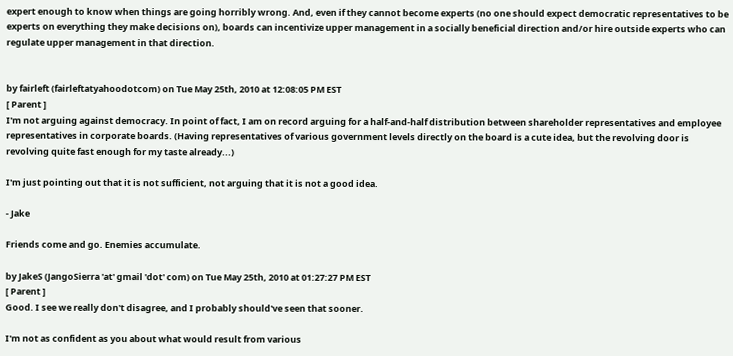expert enough to know when things are going horribly wrong. And, even if they cannot become experts (no one should expect democratic representatives to be experts on everything they make decisions on), boards can incentivize upper management in a socially beneficial direction and/or hire outside experts who can regulate upper management in that direction.


by fairleft (fairleftatyahoodotcom) on Tue May 25th, 2010 at 12:08:05 PM EST
[ Parent ]
I'm not arguing against democracy. In point of fact, I am on record arguing for a half-and-half distribution between shareholder representatives and employee representatives in corporate boards. (Having representatives of various government levels directly on the board is a cute idea, but the revolving door is revolving quite fast enough for my taste already...)

I'm just pointing out that it is not sufficient, not arguing that it is not a good idea.

- Jake

Friends come and go. Enemies accumulate.

by JakeS (JangoSierra 'at' gmail 'dot' com) on Tue May 25th, 2010 at 01:27:27 PM EST
[ Parent ]
Good. I see we really don't disagree, and I probably should've seen that sooner.

I'm not as confident as you about what would result from various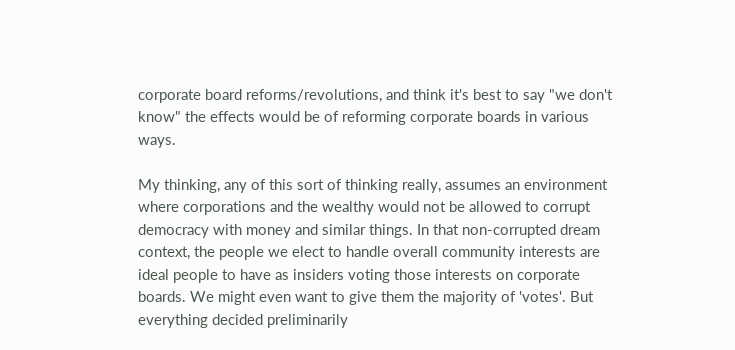corporate board reforms/revolutions, and think it's best to say "we don't know" the effects would be of reforming corporate boards in various ways.

My thinking, any of this sort of thinking really, assumes an environment where corporations and the wealthy would not be allowed to corrupt democracy with money and similar things. In that non-corrupted dream context, the people we elect to handle overall community interests are ideal people to have as insiders voting those interests on corporate boards. We might even want to give them the majority of 'votes'. But everything decided preliminarily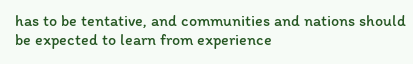has to be tentative, and communities and nations should be expected to learn from experience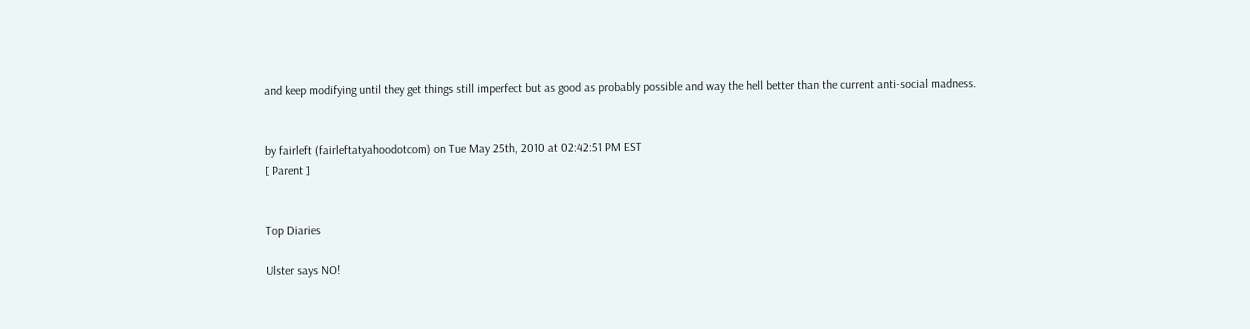and keep modifying until they get things still imperfect but as good as probably possible and way the hell better than the current anti-social madness.


by fairleft (fairleftatyahoodotcom) on Tue May 25th, 2010 at 02:42:51 PM EST
[ Parent ]


Top Diaries

Ulster says NO!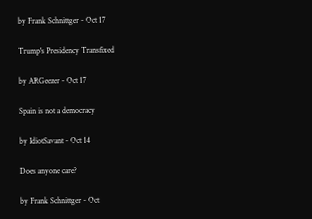by Frank Schnittger - Oct 17

Trump's Presidency Transfixed

by ARGeezer - Oct 17

Spain is not a democracy

by IdiotSavant - Oct 14

Does anyone care?

by Frank Schnittger - Oct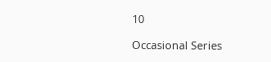10

Occasional Series